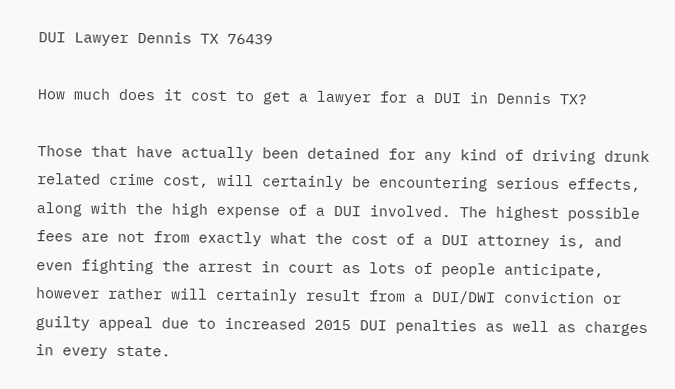DUI Lawyer Dennis TX 76439

How much does it cost to get a lawyer for a DUI in Dennis TX?

Those that have actually been detained for any kind of driving drunk related crime cost, will certainly be encountering serious effects, along with the high expense of a DUI involved. The highest possible fees are not from exactly what the cost of a DUI attorney is, and even fighting the arrest in court as lots of people anticipate, however rather will certainly result from a DUI/DWI conviction or guilty appeal due to increased 2015 DUI penalties as well as charges in every state.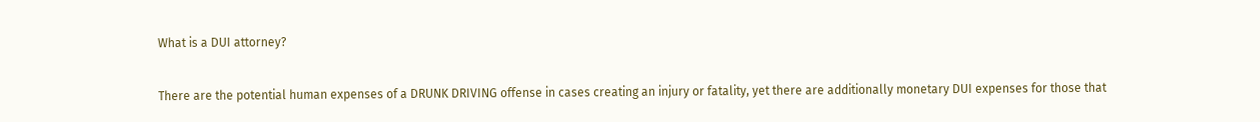What is a DUI attorney?

There are the potential human expenses of a DRUNK DRIVING offense in cases creating an injury or fatality, yet there are additionally monetary DUI expenses for those that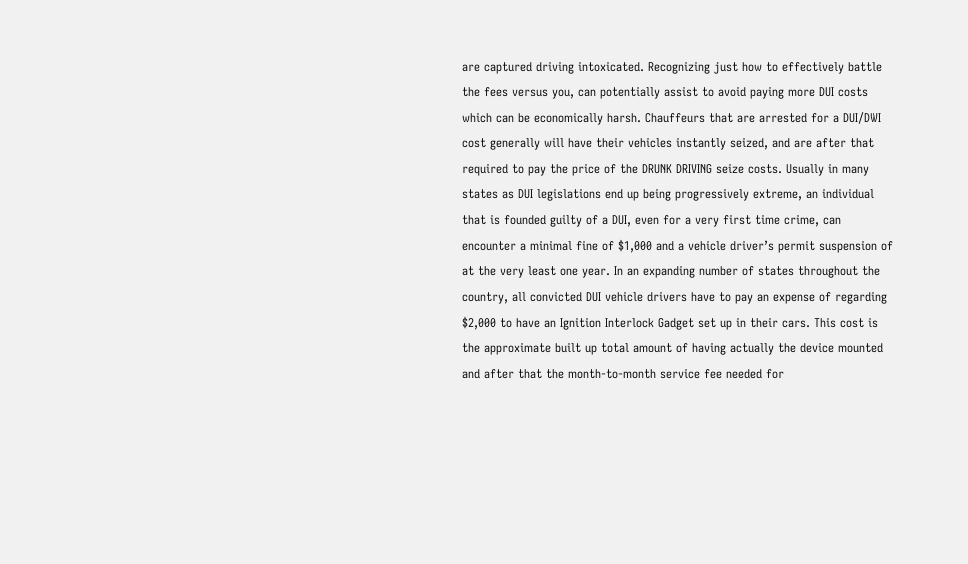are captured driving intoxicated. Recognizing just how to effectively battle the fees versus you, can potentially assist to avoid paying more DUI costs which can be economically harsh. Chauffeurs that are arrested for a DUI/DWI cost generally will have their vehicles instantly seized, and are after that required to pay the price of the DRUNK DRIVING seize costs. Usually in many states as DUI legislations end up being progressively extreme, an individual that is founded guilty of a DUI, even for a very first time crime, can encounter a minimal fine of $1,000 and a vehicle driver’s permit suspension of at the very least one year. In an expanding number of states throughout the country, all convicted DUI vehicle drivers have to pay an expense of regarding $2,000 to have an Ignition Interlock Gadget set up in their cars. This cost is the approximate built up total amount of having actually the device mounted and after that the month-to-month service fee needed for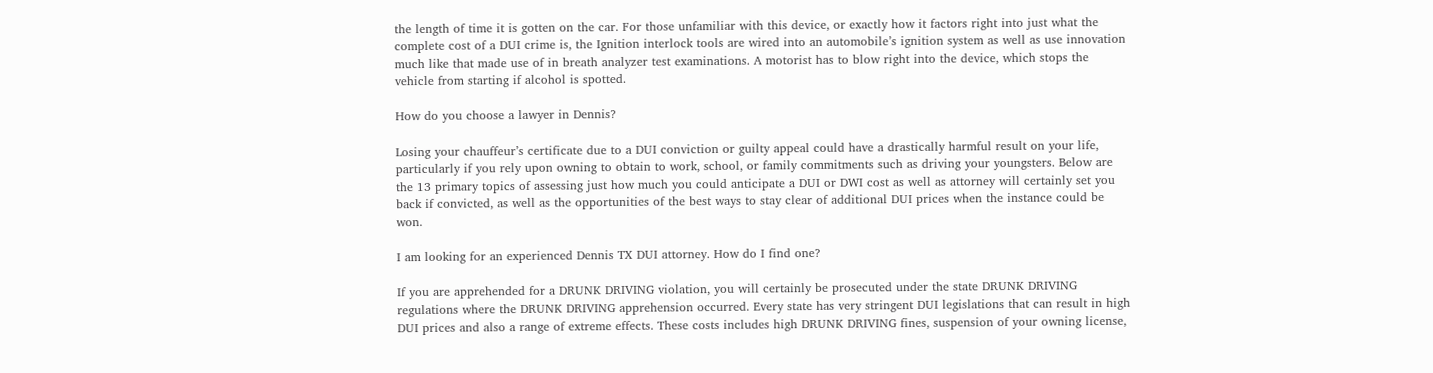the length of time it is gotten on the car. For those unfamiliar with this device, or exactly how it factors right into just what the complete cost of a DUI crime is, the Ignition interlock tools are wired into an automobile’s ignition system as well as use innovation much like that made use of in breath analyzer test examinations. A motorist has to blow right into the device, which stops the vehicle from starting if alcohol is spotted.

How do you choose a lawyer in Dennis?

Losing your chauffeur’s certificate due to a DUI conviction or guilty appeal could have a drastically harmful result on your life, particularly if you rely upon owning to obtain to work, school, or family commitments such as driving your youngsters. Below are the 13 primary topics of assessing just how much you could anticipate a DUI or DWI cost as well as attorney will certainly set you back if convicted, as well as the opportunities of the best ways to stay clear of additional DUI prices when the instance could be won.

I am looking for an experienced Dennis TX DUI attorney. How do I find one?

If you are apprehended for a DRUNK DRIVING violation, you will certainly be prosecuted under the state DRUNK DRIVING regulations where the DRUNK DRIVING apprehension occurred. Every state has very stringent DUI legislations that can result in high DUI prices and also a range of extreme effects. These costs includes high DRUNK DRIVING fines, suspension of your owning license,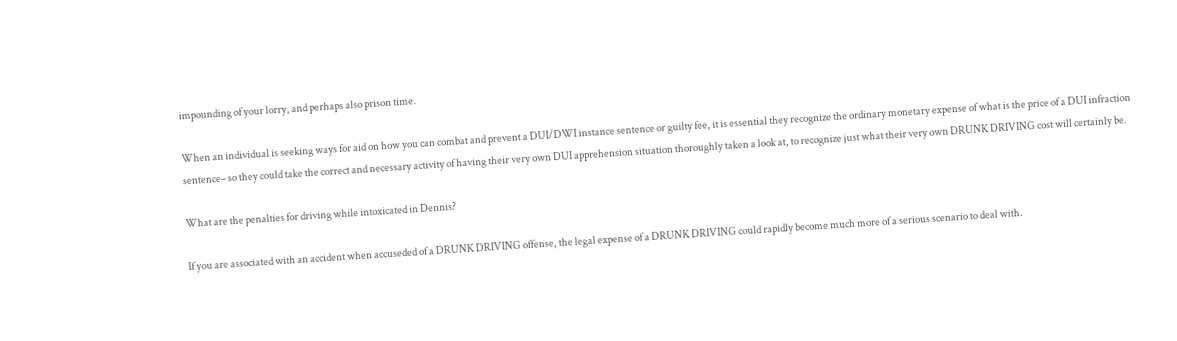impounding of your lorry, and perhaps also prison time.

When an individual is seeking ways for aid on how you can combat and prevent a DUI/DWI instance sentence or guilty fee, it is essential they recognize the ordinary monetary expense of what is the price of a DUI infraction sentence– so they could take the correct and necessary activity of having their very own DUI apprehension situation thoroughly taken a look at, to recognize just what their very own DRUNK DRIVING cost will certainly be.

What are the penalties for driving while intoxicated in Dennis?

If you are associated with an accident when accuseded of a DRUNK DRIVING offense, the legal expense of a DRUNK DRIVING could rapidly become much more of a serious scenario to deal with.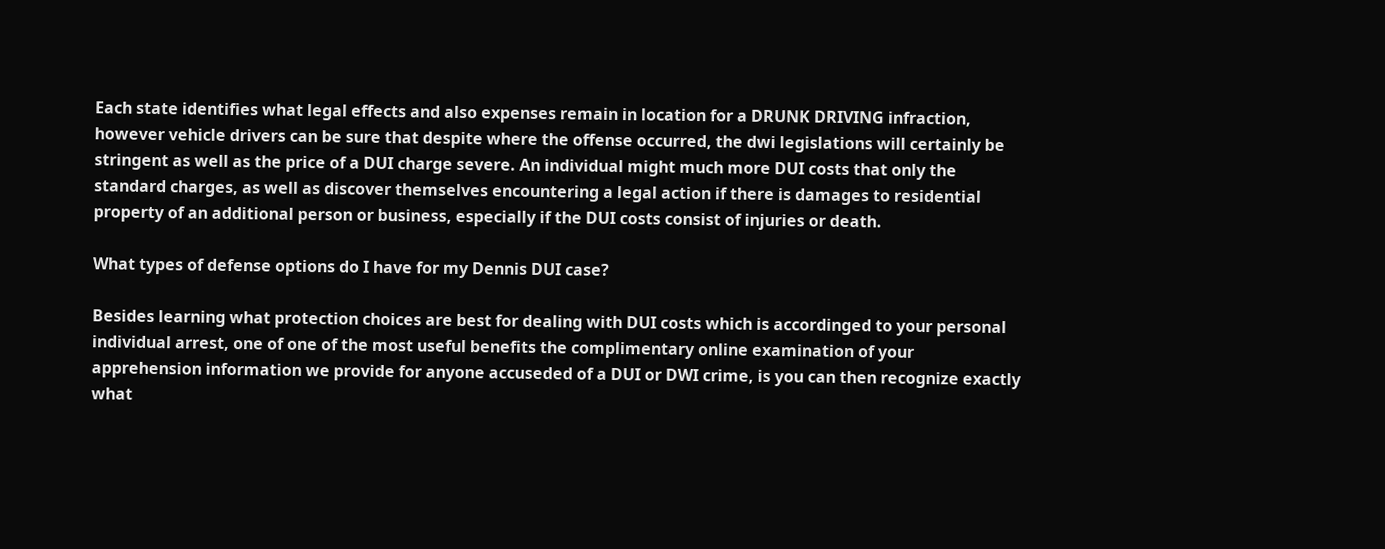Each state identifies what legal effects and also expenses remain in location for a DRUNK DRIVING infraction, however vehicle drivers can be sure that despite where the offense occurred, the dwi legislations will certainly be stringent as well as the price of a DUI charge severe. An individual might much more DUI costs that only the standard charges, as well as discover themselves encountering a legal action if there is damages to residential property of an additional person or business, especially if the DUI costs consist of injuries or death.

What types of defense options do I have for my Dennis DUI case?

Besides learning what protection choices are best for dealing with DUI costs which is accordinged to your personal individual arrest, one of one of the most useful benefits the complimentary online examination of your apprehension information we provide for anyone accuseded of a DUI or DWI crime, is you can then recognize exactly what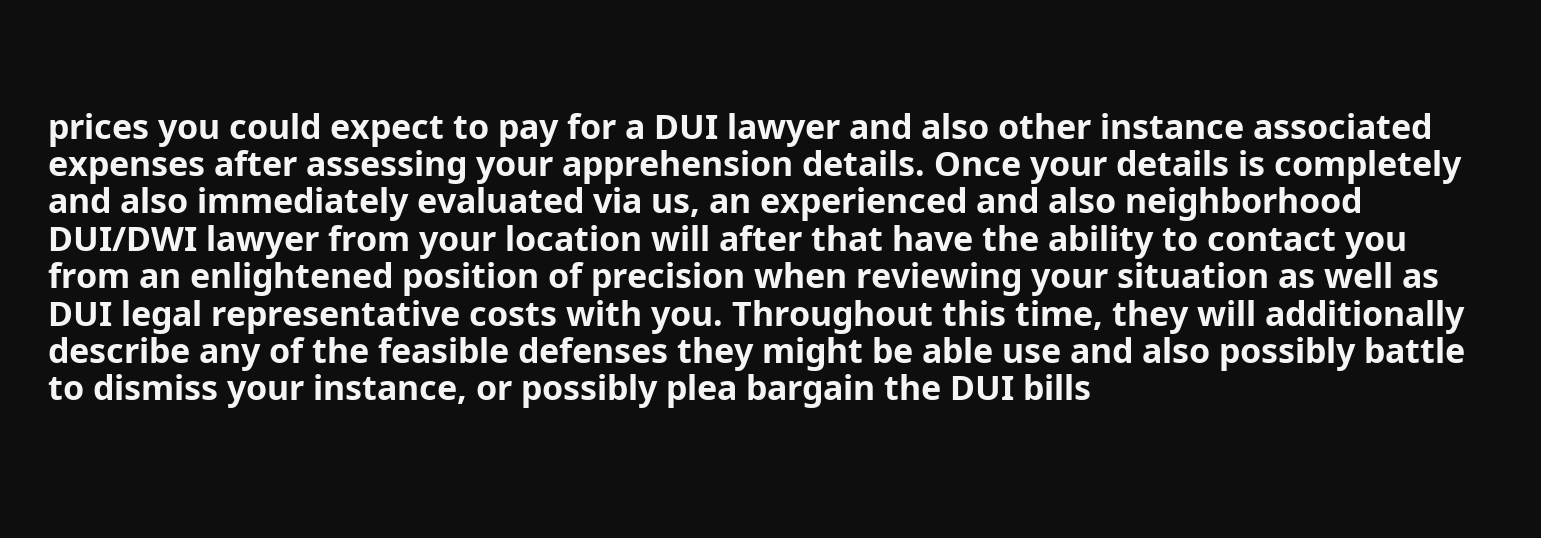prices you could expect to pay for a DUI lawyer and also other instance associated expenses after assessing your apprehension details. Once your details is completely and also immediately evaluated via us, an experienced and also neighborhood DUI/DWI lawyer from your location will after that have the ability to contact you from an enlightened position of precision when reviewing your situation as well as DUI legal representative costs with you. Throughout this time, they will additionally describe any of the feasible defenses they might be able use and also possibly battle to dismiss your instance, or possibly plea bargain the DUI bills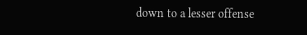down to a lesser offense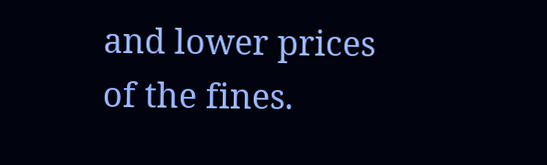and lower prices of the fines.